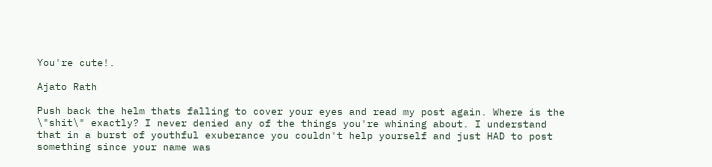You're cute!.

Ajato Rath

Push back the helm thats falling to cover your eyes and read my post again. Where is the \"shit\" exactly? I never denied any of the things you're whining about. I understand that in a burst of youthful exuberance you couldn't help yourself and just HAD to post something since your name was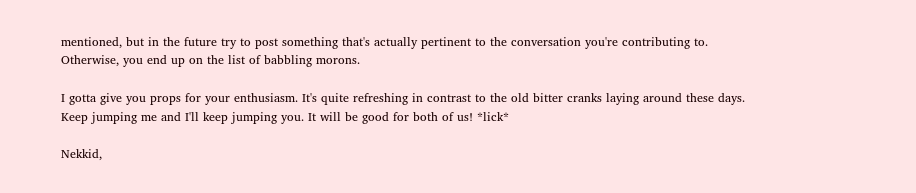mentioned, but in the future try to post something that's actually pertinent to the conversation you're contributing to. Otherwise, you end up on the list of babbling morons.

I gotta give you props for your enthusiasm. It's quite refreshing in contrast to the old bitter cranks laying around these days. Keep jumping me and I'll keep jumping you. It will be good for both of us! *lick*

Nekkid,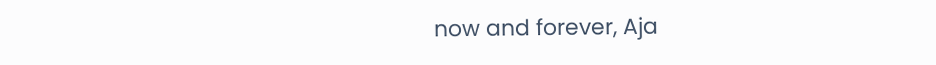now and forever, Aja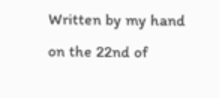Written by my hand on the 22nd of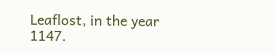Leaflost, in the year 1147.